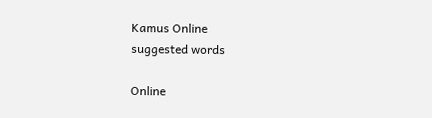Kamus Online
suggested words

Online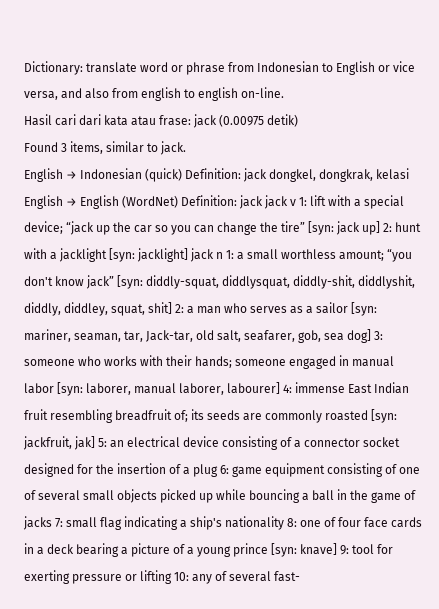Dictionary: translate word or phrase from Indonesian to English or vice versa, and also from english to english on-line.
Hasil cari dari kata atau frase: jack (0.00975 detik)
Found 3 items, similar to jack.
English → Indonesian (quick) Definition: jack dongkel, dongkrak, kelasi
English → English (WordNet) Definition: jack jack v 1: lift with a special device; “jack up the car so you can change the tire” [syn: jack up] 2: hunt with a jacklight [syn: jacklight] jack n 1: a small worthless amount; “you don't know jack” [syn: diddly-squat, diddlysquat, diddly-shit, diddlyshit, diddly, diddley, squat, shit] 2: a man who serves as a sailor [syn: mariner, seaman, tar, Jack-tar, old salt, seafarer, gob, sea dog] 3: someone who works with their hands; someone engaged in manual labor [syn: laborer, manual laborer, labourer] 4: immense East Indian fruit resembling breadfruit of; its seeds are commonly roasted [syn: jackfruit, jak] 5: an electrical device consisting of a connector socket designed for the insertion of a plug 6: game equipment consisting of one of several small objects picked up while bouncing a ball in the game of jacks 7: small flag indicating a ship's nationality 8: one of four face cards in a deck bearing a picture of a young prince [syn: knave] 9: tool for exerting pressure or lifting 10: any of several fast-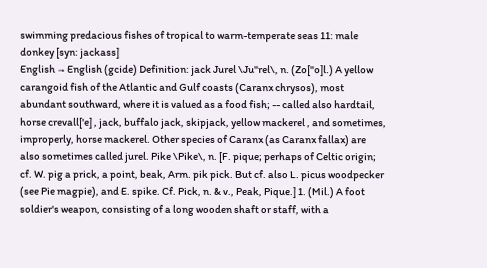swimming predacious fishes of tropical to warm-temperate seas 11: male donkey [syn: jackass]
English → English (gcide) Definition: jack Jurel \Ju"rel\, n. (Zo["o]l.) A yellow carangoid fish of the Atlantic and Gulf coasts (Caranx chrysos), most abundant southward, where it is valued as a food fish; -- called also hardtail, horse crevall['e] , jack, buffalo jack, skipjack, yellow mackerel , and sometimes, improperly, horse mackerel. Other species of Caranx (as Caranx fallax) are also sometimes called jurel. Pike \Pike\, n. [F. pique; perhaps of Celtic origin; cf. W. pig a prick, a point, beak, Arm. pik pick. But cf. also L. picus woodpecker (see Pie magpie), and E. spike. Cf. Pick, n. & v., Peak, Pique.] 1. (Mil.) A foot soldier's weapon, consisting of a long wooden shaft or staff, with a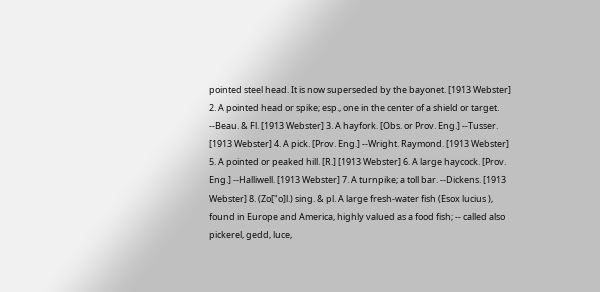pointed steel head. It is now superseded by the bayonet. [1913 Webster] 2. A pointed head or spike; esp., one in the center of a shield or target. --Beau. & Fl. [1913 Webster] 3. A hayfork. [Obs. or Prov. Eng.] --Tusser. [1913 Webster] 4. A pick. [Prov. Eng.] --Wright. Raymond. [1913 Webster] 5. A pointed or peaked hill. [R.] [1913 Webster] 6. A large haycock. [Prov. Eng.] --Halliwell. [1913 Webster] 7. A turnpike; a toll bar. --Dickens. [1913 Webster] 8. (Zo["o]l.) sing. & pl. A large fresh-water fish (Esox lucius ), found in Europe and America, highly valued as a food fish; -- called also pickerel, gedd, luce,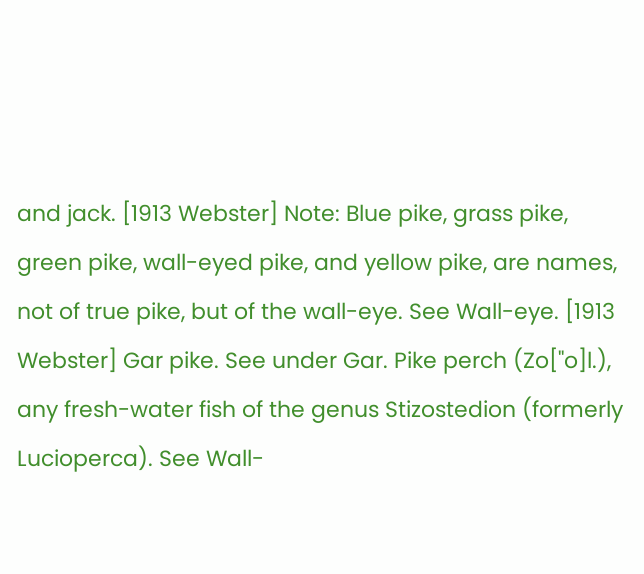and jack. [1913 Webster] Note: Blue pike, grass pike, green pike, wall-eyed pike, and yellow pike, are names, not of true pike, but of the wall-eye. See Wall-eye. [1913 Webster] Gar pike. See under Gar. Pike perch (Zo["o]l.), any fresh-water fish of the genus Stizostedion (formerly Lucioperca). See Wall-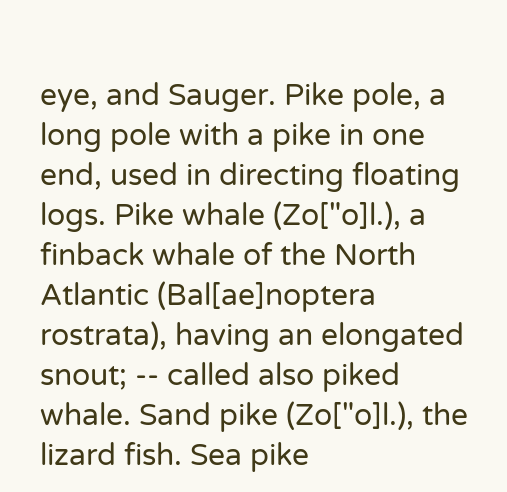eye, and Sauger. Pike pole, a long pole with a pike in one end, used in directing floating logs. Pike whale (Zo["o]l.), a finback whale of the North Atlantic (Bal[ae]noptera rostrata), having an elongated snout; -- called also piked whale. Sand pike (Zo["o]l.), the lizard fish. Sea pike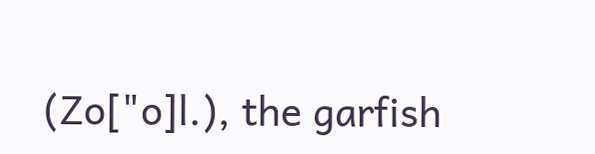(Zo["o]l.), the garfish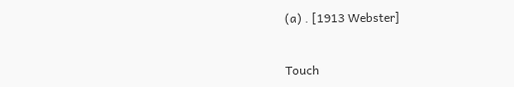(a) . [1913 Webster]


Touch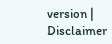version | Disclaimer